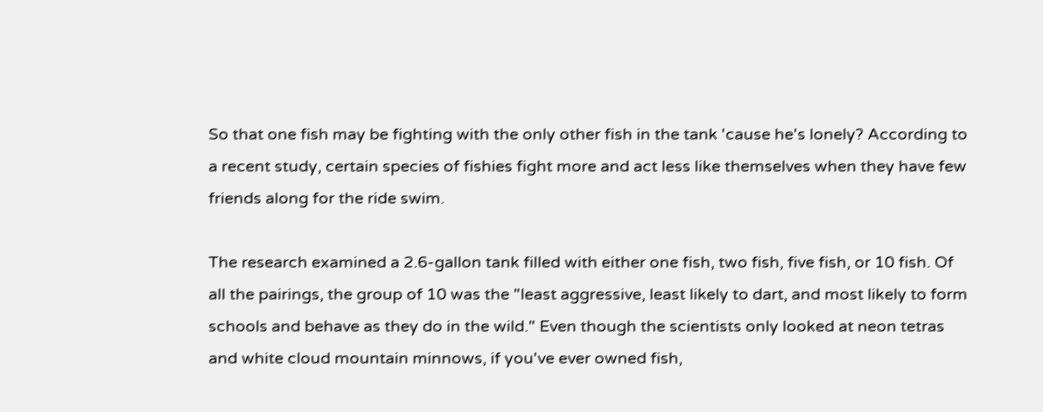So that one fish may be fighting with the only other fish in the tank 'cause he's lonely? According to a recent study, certain species of fishies fight more and act less like themselves when they have few friends along for the ride swim.

The research examined a 2.6-gallon tank filled with either one fish, two fish, five fish, or 10 fish. Of all the pairings, the group of 10 was the "least aggressive, least likely to dart, and most likely to form schools and behave as they do in the wild." Even though the scientists only looked at neon tetras and white cloud mountain minnows, if you've ever owned fish,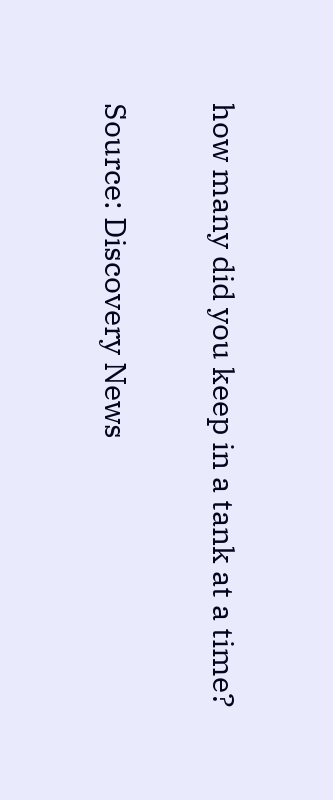how many did you keep in a tank at a time?

Source: Discovery News